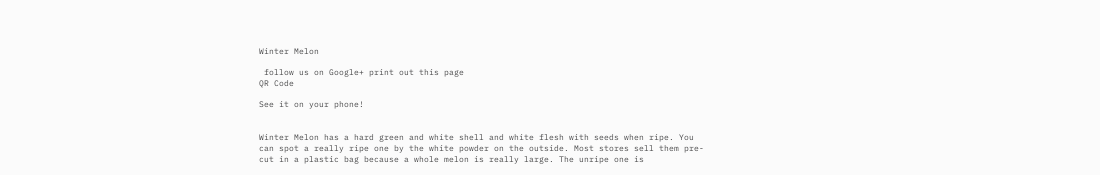Winter Melon

 follow us on Google+ print out this page
QR Code

See it on your phone!


Winter Melon has a hard green and white shell and white flesh with seeds when ripe. You can spot a really ripe one by the white powder on the outside. Most stores sell them pre-cut in a plastic bag because a whole melon is really large. The unripe one is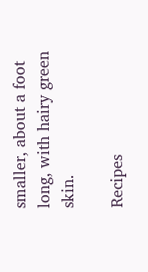smaller, about a foot long, with hairy green skin.

Recipes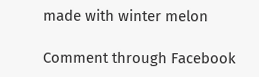made with winter melon

Comment through Facebook